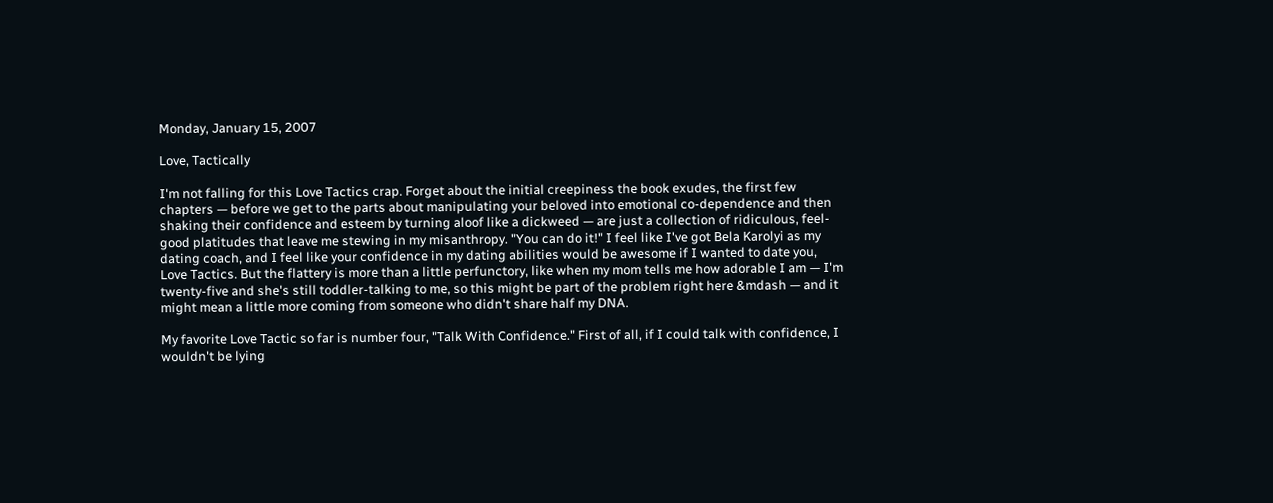Monday, January 15, 2007

Love, Tactically

I'm not falling for this Love Tactics crap. Forget about the initial creepiness the book exudes, the first few chapters — before we get to the parts about manipulating your beloved into emotional co-dependence and then shaking their confidence and esteem by turning aloof like a dickweed — are just a collection of ridiculous, feel-good platitudes that leave me stewing in my misanthropy. "You can do it!" I feel like I've got Bela Karolyi as my dating coach, and I feel like your confidence in my dating abilities would be awesome if I wanted to date you, Love Tactics. But the flattery is more than a little perfunctory, like when my mom tells me how adorable I am — I'm twenty-five and she's still toddler-talking to me, so this might be part of the problem right here &mdash — and it might mean a little more coming from someone who didn't share half my DNA.

My favorite Love Tactic so far is number four, "Talk With Confidence." First of all, if I could talk with confidence, I wouldn't be lying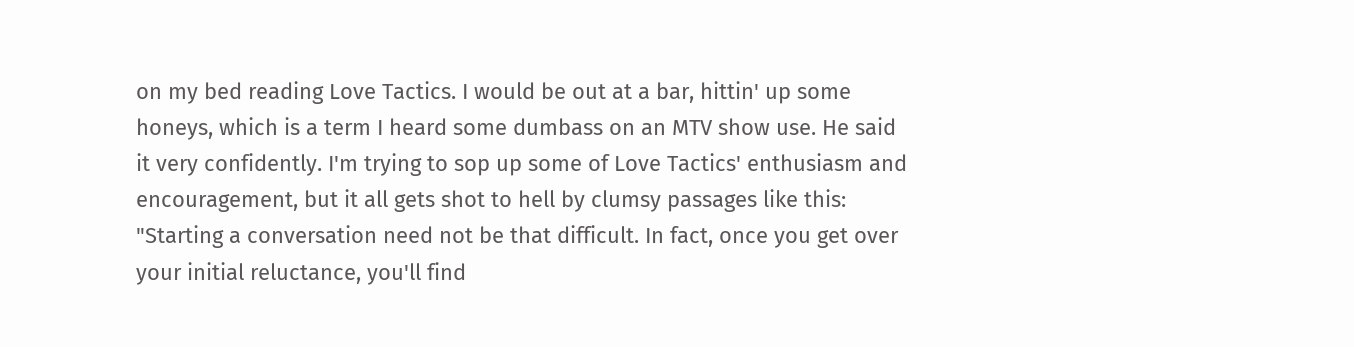on my bed reading Love Tactics. I would be out at a bar, hittin' up some honeys, which is a term I heard some dumbass on an MTV show use. He said it very confidently. I'm trying to sop up some of Love Tactics' enthusiasm and encouragement, but it all gets shot to hell by clumsy passages like this: "Starting a conversation need not be that difficult. In fact, once you get over your initial reluctance, you'll find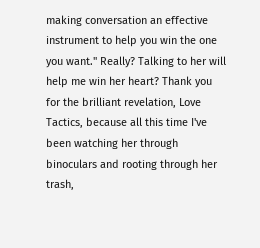making conversation an effective instrument to help you win the one you want." Really? Talking to her will help me win her heart? Thank you for the brilliant revelation, Love Tactics, because all this time I've been watching her through binoculars and rooting through her trash,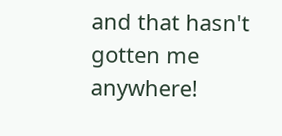and that hasn't gotten me anywhere!